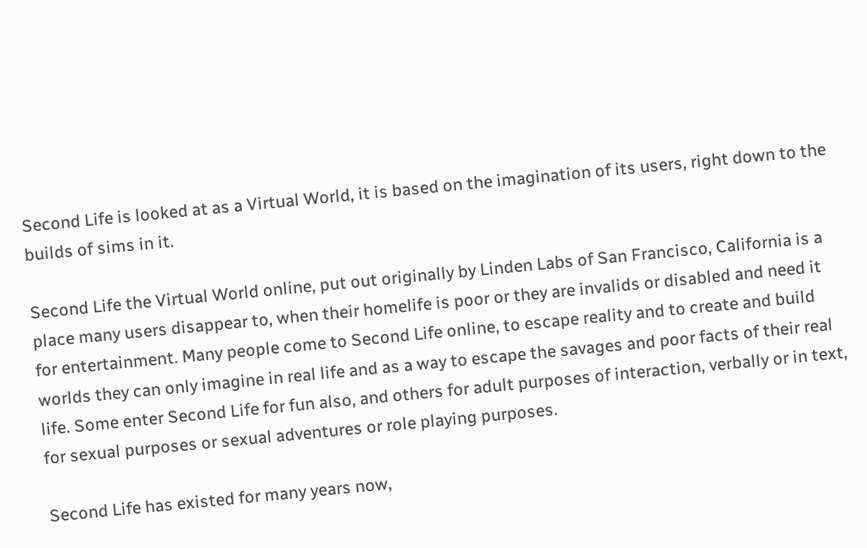Second Life is looked at as a Virtual World, it is based on the imagination of its users, right down to the builds of sims in it.

Second Life the Virtual World online, put out originally by Linden Labs of San Francisco, California is a place many users disappear to, when their homelife is poor or they are invalids or disabled and need it for entertainment. Many people come to Second Life online, to escape reality and to create and build worlds they can only imagine in real life and as a way to escape the savages and poor facts of their real life. Some enter Second Life for fun also, and others for adult purposes of interaction, verbally or in text, for sexual purposes or sexual adventures or role playing purposes.

Second Life has existed for many years now,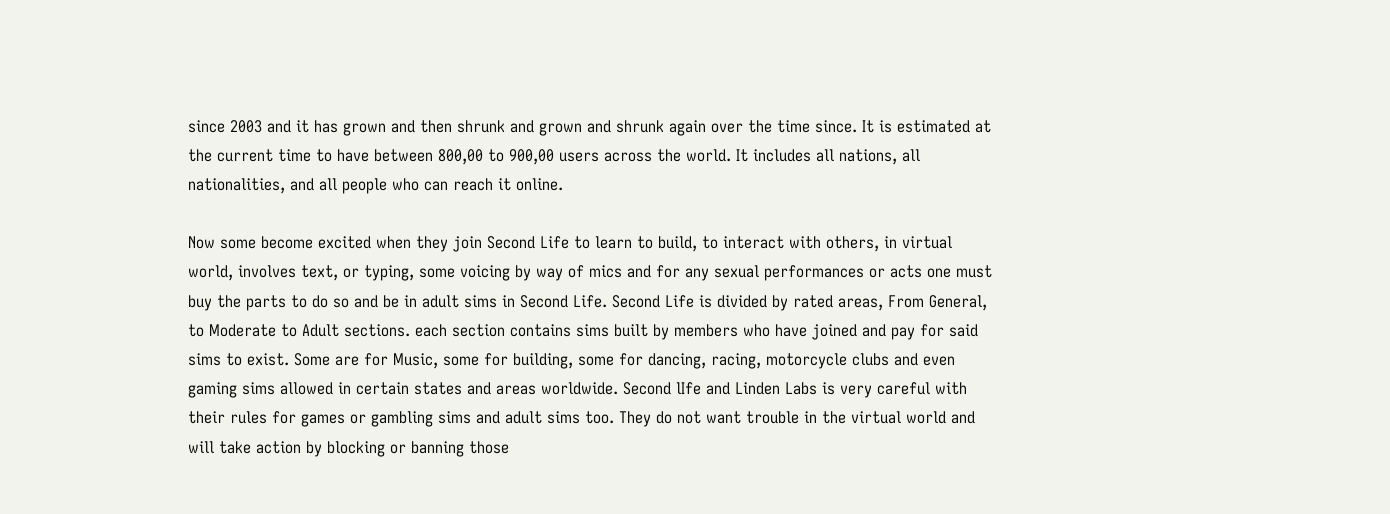since 2003 and it has grown and then shrunk and grown and shrunk again over the time since. It is estimated at the current time to have between 800,00 to 900,00 users across the world. It includes all nations, all nationalities, and all people who can reach it online.

Now some become excited when they join Second Life to learn to build, to interact with others, in virtual world, involves text, or typing, some voicing by way of mics and for any sexual performances or acts one must buy the parts to do so and be in adult sims in Second Life. Second Life is divided by rated areas, From General, to Moderate to Adult sections. each section contains sims built by members who have joined and pay for said sims to exist. Some are for Music, some for building, some for dancing, racing, motorcycle clubs and even gaming sims allowed in certain states and areas worldwide. Second lIfe and Linden Labs is very careful with their rules for games or gambling sims and adult sims too. They do not want trouble in the virtual world and will take action by blocking or banning those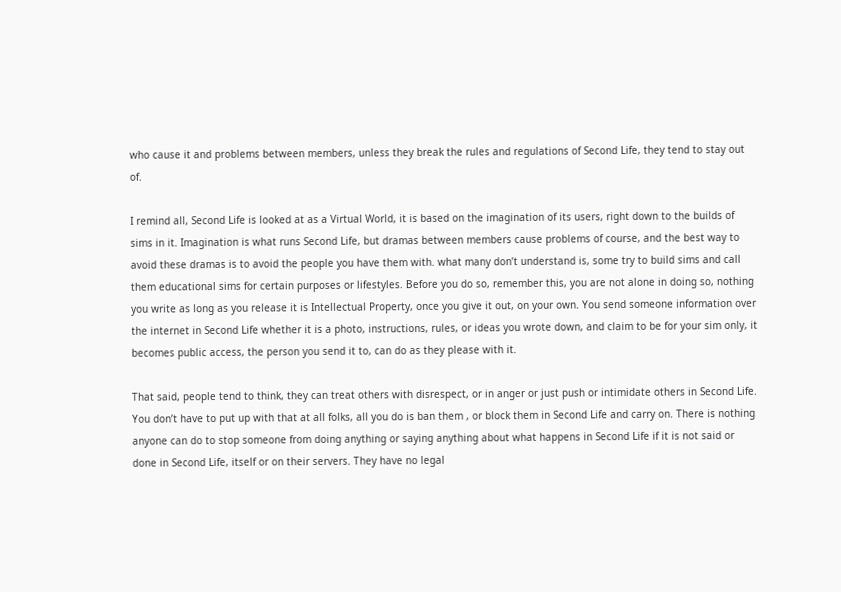who cause it and problems between members, unless they break the rules and regulations of Second Life, they tend to stay out of.

I remind all, Second Life is looked at as a Virtual World, it is based on the imagination of its users, right down to the builds of sims in it. Imagination is what runs Second Life, but dramas between members cause problems of course, and the best way to avoid these dramas is to avoid the people you have them with. what many don’t understand is, some try to build sims and call them educational sims for certain purposes or lifestyles. Before you do so, remember this, you are not alone in doing so, nothing you write as long as you release it is Intellectual Property, once you give it out, on your own. You send someone information over the internet in Second Life whether it is a photo, instructions, rules, or ideas you wrote down, and claim to be for your sim only, it becomes public access, the person you send it to, can do as they please with it.

That said, people tend to think, they can treat others with disrespect, or in anger or just push or intimidate others in Second Life. You don’t have to put up with that at all folks, all you do is ban them , or block them in Second Life and carry on. There is nothing anyone can do to stop someone from doing anything or saying anything about what happens in Second Life if it is not said or done in Second Life, itself or on their servers. They have no legal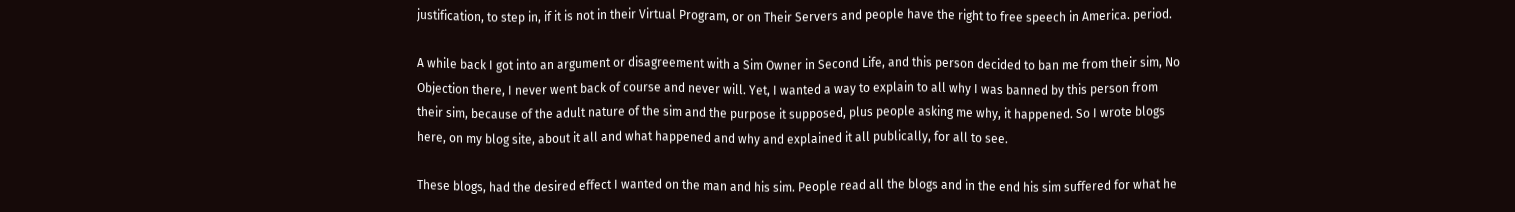justification, to step in, if it is not in their Virtual Program, or on Their Servers and people have the right to free speech in America. period.

A while back I got into an argument or disagreement with a Sim Owner in Second Life, and this person decided to ban me from their sim, No Objection there, I never went back of course and never will. Yet, I wanted a way to explain to all why I was banned by this person from their sim, because of the adult nature of the sim and the purpose it supposed, plus people asking me why, it happened. So I wrote blogs here, on my blog site, about it all and what happened and why and explained it all publically, for all to see.

These blogs, had the desired effect I wanted on the man and his sim. People read all the blogs and in the end his sim suffered for what he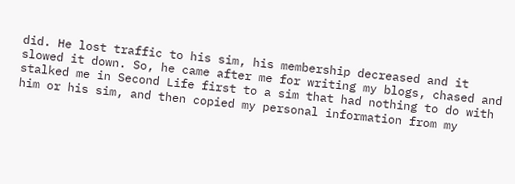did. He lost traffic to his sim, his membership decreased and it slowed it down. So, he came after me for writing my blogs, chased and stalked me in Second Life first to a sim that had nothing to do with him or his sim, and then copied my personal information from my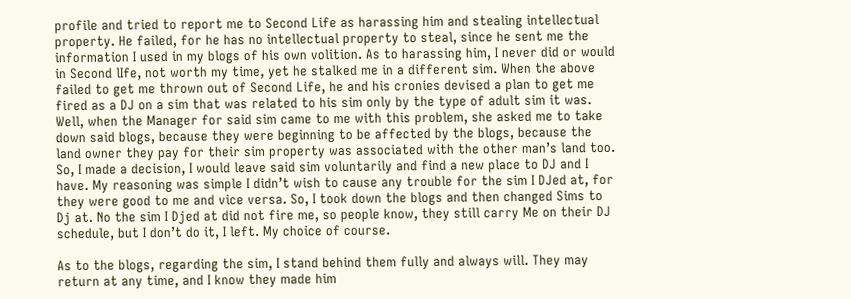profile and tried to report me to Second Life as harassing him and stealing intellectual property. He failed, for he has no intellectual property to steal, since he sent me the information I used in my blogs of his own volition. As to harassing him, I never did or would in Second lIfe, not worth my time, yet he stalked me in a different sim. When the above failed to get me thrown out of Second Life, he and his cronies devised a plan to get me fired as a DJ on a sim that was related to his sim only by the type of adult sim it was. Well, when the Manager for said sim came to me with this problem, she asked me to take down said blogs, because they were beginning to be affected by the blogs, because the land owner they pay for their sim property was associated with the other man’s land too. So, I made a decision, I would leave said sim voluntarily and find a new place to DJ and I have. My reasoning was simple I didn’t wish to cause any trouble for the sim I DJed at, for they were good to me and vice versa. So, I took down the blogs and then changed Sims to Dj at. No the sim I Djed at did not fire me, so people know, they still carry Me on their DJ schedule, but I don’t do it, I left. My choice of course.

As to the blogs, regarding the sim, I stand behind them fully and always will. They may return at any time, and I know they made him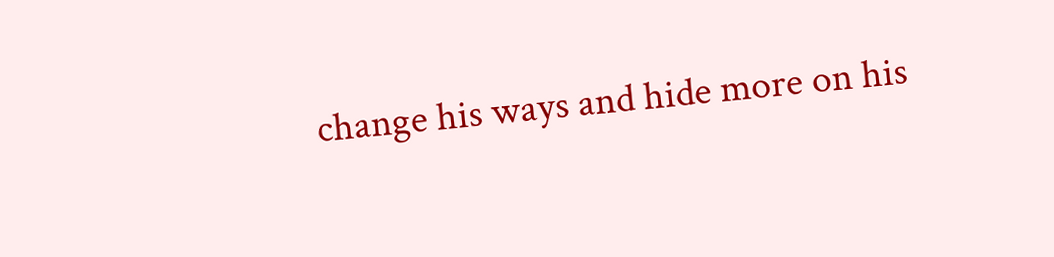change his ways and hide more on his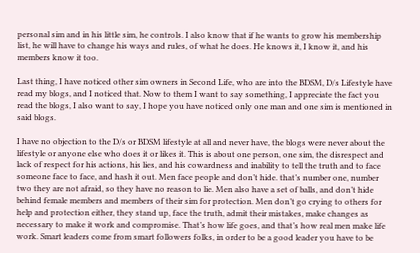personal sim and in his little sim, he controls. I also know that if he wants to grow his membership list, he will have to change his ways and rules, of what he does. He knows it, I know it, and his members know it too.

Last thing, I have noticed other sim owners in Second Life, who are into the BDSM, D/s Lifestyle have read my blogs, and I noticed that. Now to them I want to say something, I appreciate the fact you read the blogs, I also want to say, I hope you have noticed only one man and one sim is mentioned in said blogs.

I have no objection to the D/s or BDSM lifestyle at all and never have, the blogs were never about the lifestyle or anyone else who does it or likes it. This is about one person, one sim, the disrespect and lack of respect for his actions, his lies, and his cowardness and inability to tell the truth and to face someone face to face, and hash it out. Men face people and don’t hide. that’s number one, number two they are not afraid, so they have no reason to lie. Men also have a set of balls, and don’t hide behind female members and members of their sim for protection. Men don’t go crying to others for help and protection either, they stand up, face the truth, admit their mistakes, make changes as necessary to make it work and compromise. That’s how life goes, and that’s how real men make life work. Smart leaders come from smart followers folks, in order to be a good leader you have to be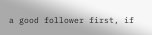a good follower first, if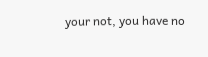your not, you have no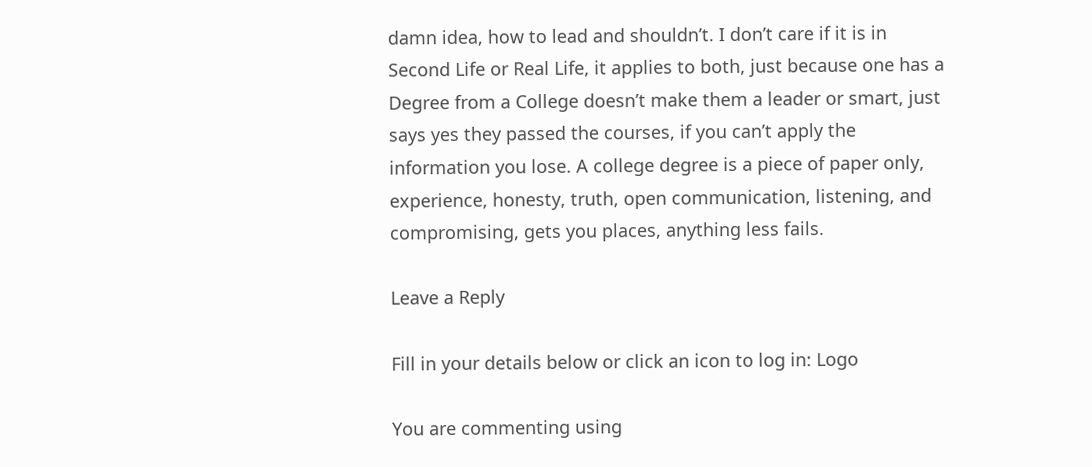damn idea, how to lead and shouldn’t. I don’t care if it is in Second Life or Real Life, it applies to both, just because one has a Degree from a College doesn’t make them a leader or smart, just says yes they passed the courses, if you can’t apply the information you lose. A college degree is a piece of paper only, experience, honesty, truth, open communication, listening, and compromising, gets you places, anything less fails.

Leave a Reply

Fill in your details below or click an icon to log in: Logo

You are commenting using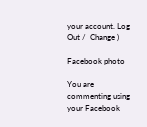your account. Log Out /  Change )

Facebook photo

You are commenting using your Facebook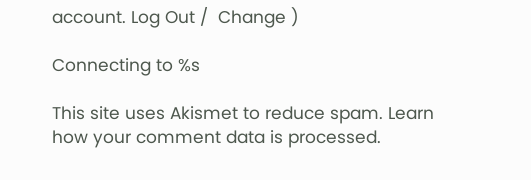account. Log Out /  Change )

Connecting to %s

This site uses Akismet to reduce spam. Learn how your comment data is processed.